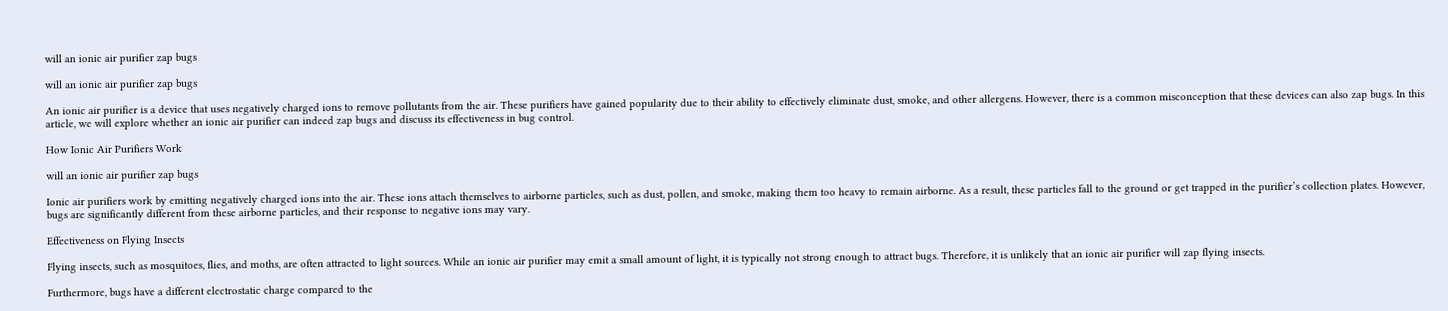will an ionic air purifier zap bugs

will an ionic air purifier zap bugs

An ionic air purifier is a device that uses negatively charged ions to remove pollutants from the air. These purifiers have gained popularity due to their ability to effectively eliminate dust, smoke, and other allergens. However, there is a common misconception that these devices can also zap bugs. In this article, we will explore whether an ionic air purifier can indeed zap bugs and discuss its effectiveness in bug control.

How Ionic Air Purifiers Work

will an ionic air purifier zap bugs

Ionic air purifiers work by emitting negatively charged ions into the air. These ions attach themselves to airborne particles, such as dust, pollen, and smoke, making them too heavy to remain airborne. As a result, these particles fall to the ground or get trapped in the purifier’s collection plates. However, bugs are significantly different from these airborne particles, and their response to negative ions may vary.

Effectiveness on Flying Insects

Flying insects, such as mosquitoes, flies, and moths, are often attracted to light sources. While an ionic air purifier may emit a small amount of light, it is typically not strong enough to attract bugs. Therefore, it is unlikely that an ionic air purifier will zap flying insects.

Furthermore, bugs have a different electrostatic charge compared to the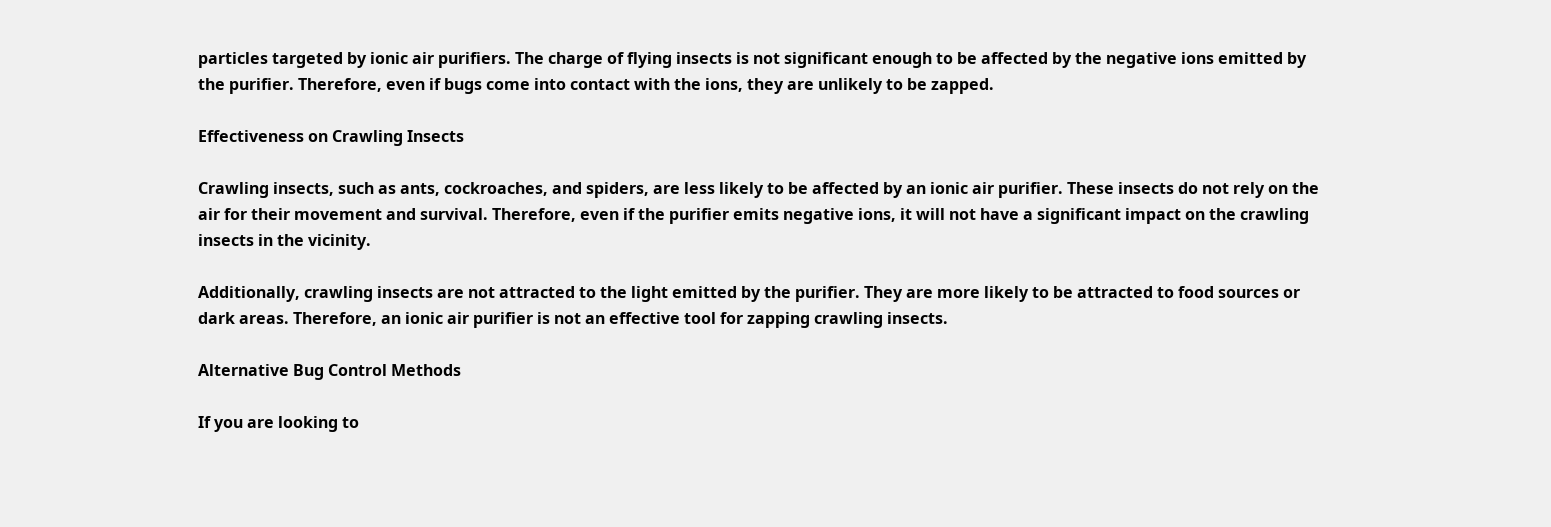particles targeted by ionic air purifiers. The charge of flying insects is not significant enough to be affected by the negative ions emitted by the purifier. Therefore, even if bugs come into contact with the ions, they are unlikely to be zapped.

Effectiveness on Crawling Insects

Crawling insects, such as ants, cockroaches, and spiders, are less likely to be affected by an ionic air purifier. These insects do not rely on the air for their movement and survival. Therefore, even if the purifier emits negative ions, it will not have a significant impact on the crawling insects in the vicinity.

Additionally, crawling insects are not attracted to the light emitted by the purifier. They are more likely to be attracted to food sources or dark areas. Therefore, an ionic air purifier is not an effective tool for zapping crawling insects.

Alternative Bug Control Methods

If you are looking to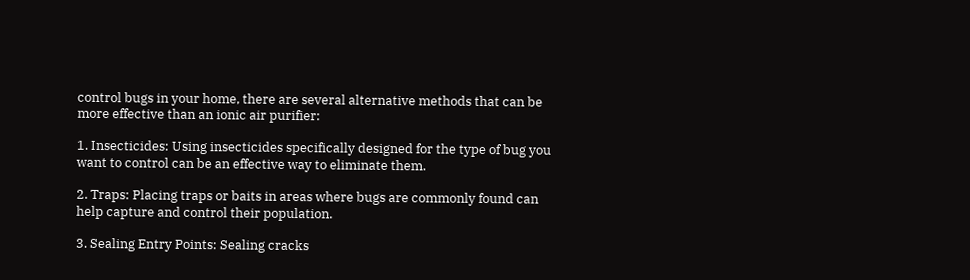control bugs in your home, there are several alternative methods that can be more effective than an ionic air purifier:

1. Insecticides: Using insecticides specifically designed for the type of bug you want to control can be an effective way to eliminate them.

2. Traps: Placing traps or baits in areas where bugs are commonly found can help capture and control their population.

3. Sealing Entry Points: Sealing cracks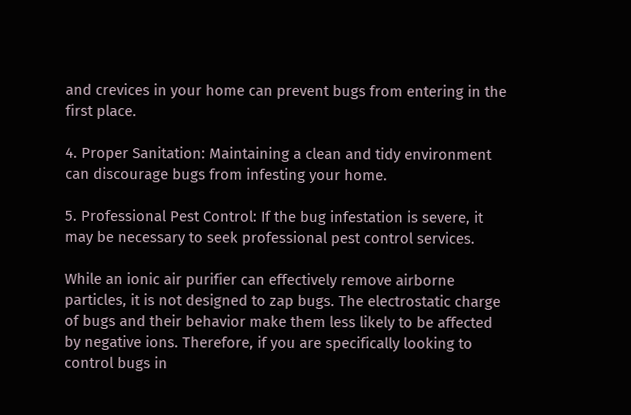and crevices in your home can prevent bugs from entering in the first place.

4. Proper Sanitation: Maintaining a clean and tidy environment can discourage bugs from infesting your home.

5. Professional Pest Control: If the bug infestation is severe, it may be necessary to seek professional pest control services.

While an ionic air purifier can effectively remove airborne particles, it is not designed to zap bugs. The electrostatic charge of bugs and their behavior make them less likely to be affected by negative ions. Therefore, if you are specifically looking to control bugs in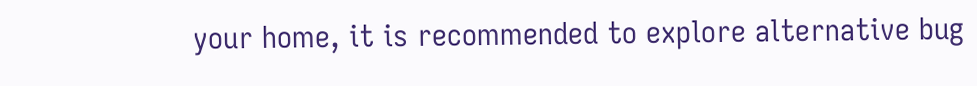your home, it is recommended to explore alternative bug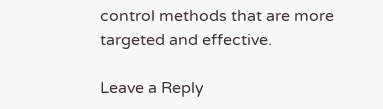control methods that are more targeted and effective.

Leave a Reply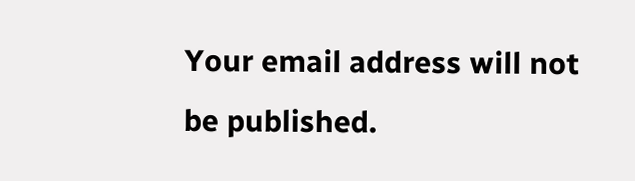Your email address will not be published.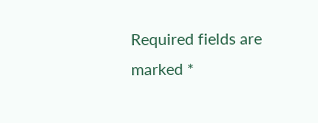Required fields are marked *